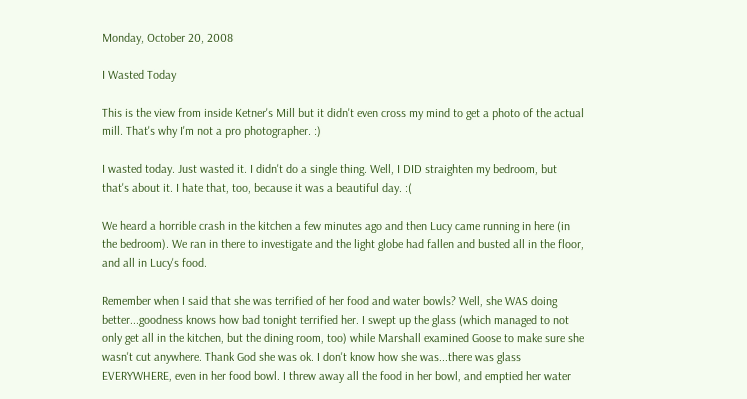Monday, October 20, 2008

I Wasted Today

This is the view from inside Ketner's Mill but it didn't even cross my mind to get a photo of the actual mill. That's why I'm not a pro photographer. :)

I wasted today. Just wasted it. I didn't do a single thing. Well, I DID straighten my bedroom, but that's about it. I hate that, too, because it was a beautiful day. :(

We heard a horrible crash in the kitchen a few minutes ago and then Lucy came running in here (in the bedroom). We ran in there to investigate and the light globe had fallen and busted all in the floor, and all in Lucy's food.

Remember when I said that she was terrified of her food and water bowls? Well, she WAS doing better...goodness knows how bad tonight terrified her. I swept up the glass (which managed to not only get all in the kitchen, but the dining room, too) while Marshall examined Goose to make sure she wasn't cut anywhere. Thank God she was ok. I don't know how she was...there was glass EVERYWHERE, even in her food bowl. I threw away all the food in her bowl, and emptied her water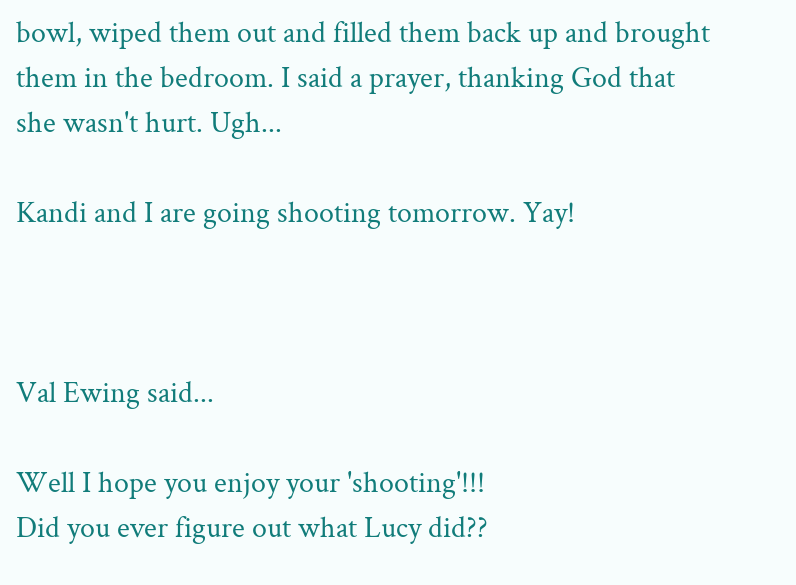bowl, wiped them out and filled them back up and brought them in the bedroom. I said a prayer, thanking God that she wasn't hurt. Ugh...

Kandi and I are going shooting tomorrow. Yay!



Val Ewing said...

Well I hope you enjoy your 'shooting'!!!
Did you ever figure out what Lucy did??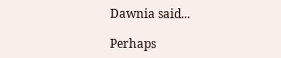Dawnia said...

Perhaps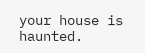your house is haunted.